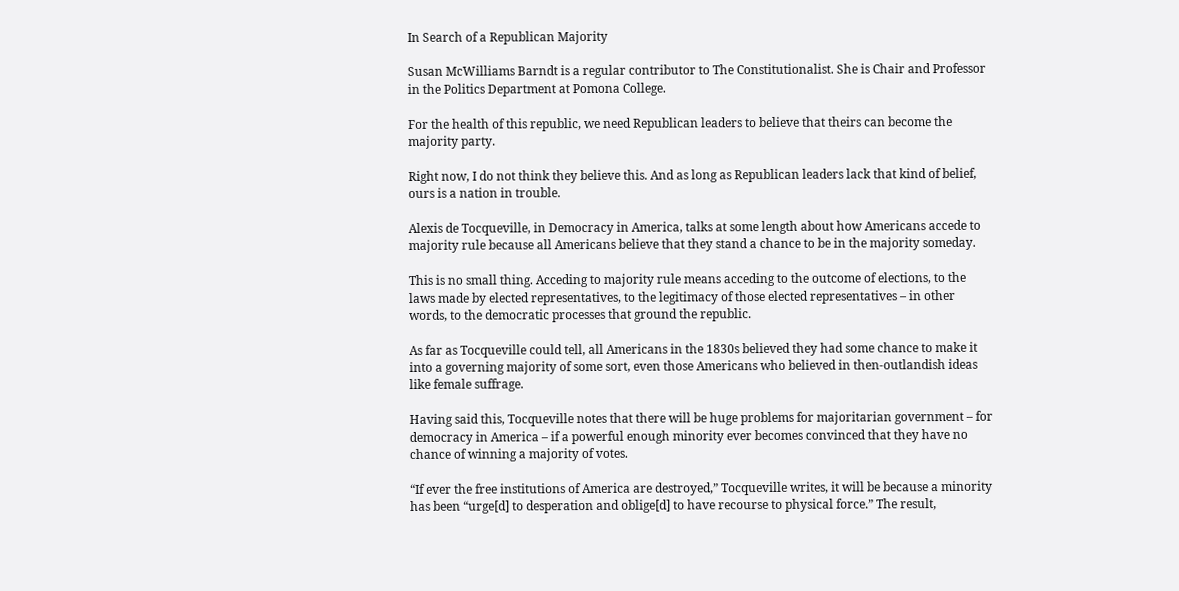In Search of a Republican Majority

Susan McWilliams Barndt is a regular contributor to The Constitutionalist. She is Chair and Professor in the Politics Department at Pomona College.

For the health of this republic, we need Republican leaders to believe that theirs can become the majority party.

Right now, I do not think they believe this. And as long as Republican leaders lack that kind of belief, ours is a nation in trouble.

Alexis de Tocqueville, in Democracy in America, talks at some length about how Americans accede to majority rule because all Americans believe that they stand a chance to be in the majority someday.

This is no small thing. Acceding to majority rule means acceding to the outcome of elections, to the laws made by elected representatives, to the legitimacy of those elected representatives – in other words, to the democratic processes that ground the republic.

As far as Tocqueville could tell, all Americans in the 1830s believed they had some chance to make it into a governing majority of some sort, even those Americans who believed in then-outlandish ideas like female suffrage.

Having said this, Tocqueville notes that there will be huge problems for majoritarian government – for democracy in America – if a powerful enough minority ever becomes convinced that they have no chance of winning a majority of votes.

“If ever the free institutions of America are destroyed,” Tocqueville writes, it will be because a minority has been “urge[d] to desperation and oblige[d] to have recourse to physical force.” The result,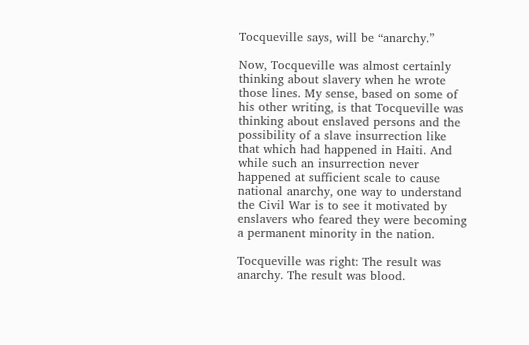Tocqueville says, will be “anarchy.”

Now, Tocqueville was almost certainly thinking about slavery when he wrote those lines. My sense, based on some of his other writing, is that Tocqueville was thinking about enslaved persons and the possibility of a slave insurrection like that which had happened in Haiti. And while such an insurrection never happened at sufficient scale to cause national anarchy, one way to understand the Civil War is to see it motivated by enslavers who feared they were becoming a permanent minority in the nation.

Tocqueville was right: The result was anarchy. The result was blood.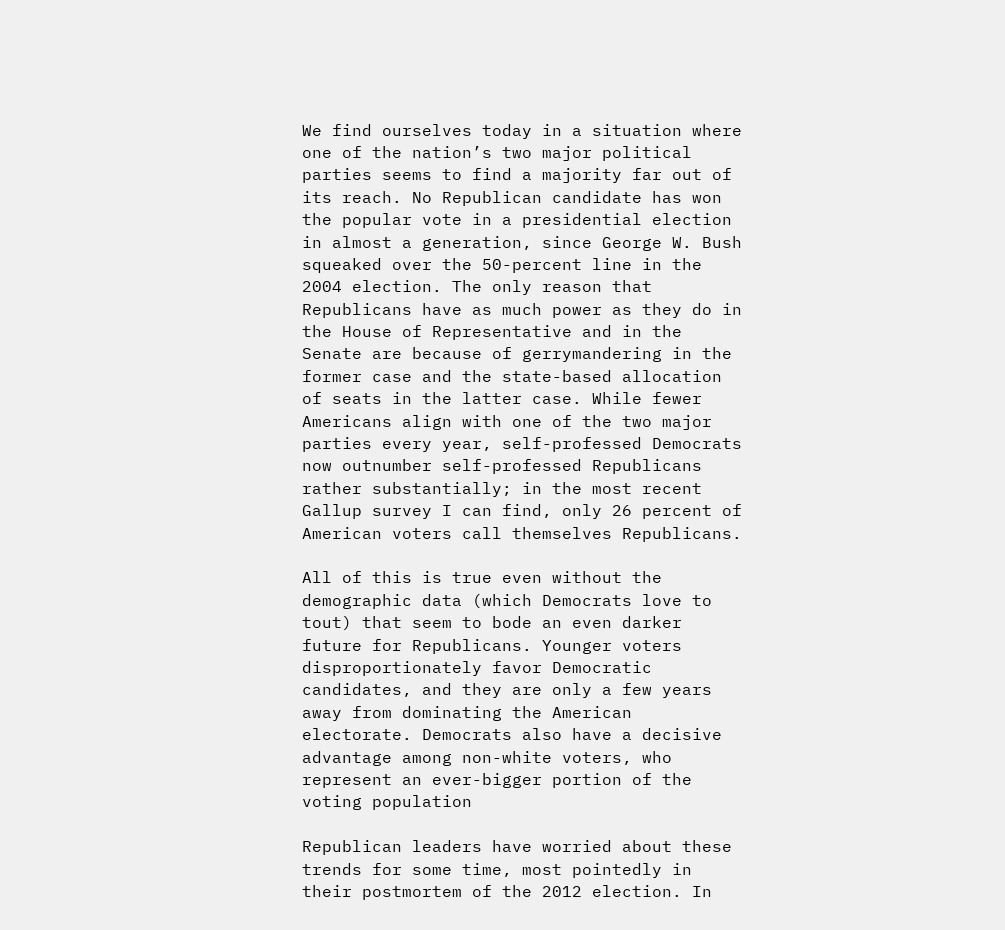We find ourselves today in a situation where one of the nation’s two major political parties seems to find a majority far out of its reach. No Republican candidate has won the popular vote in a presidential election in almost a generation, since George W. Bush squeaked over the 50-percent line in the 2004 election. The only reason that Republicans have as much power as they do in the House of Representative and in the Senate are because of gerrymandering in the former case and the state-based allocation of seats in the latter case. While fewer Americans align with one of the two major parties every year, self-professed Democrats now outnumber self-professed Republicans rather substantially; in the most recent Gallup survey I can find, only 26 percent of American voters call themselves Republicans.

All of this is true even without the demographic data (which Democrats love to tout) that seem to bode an even darker future for Republicans. Younger voters disproportionately favor Democratic candidates, and they are only a few years away from dominating the American electorate. Democrats also have a decisive advantage among non-white voters, who represent an ever-bigger portion of the voting population

Republican leaders have worried about these trends for some time, most pointedly in their postmortem of the 2012 election. In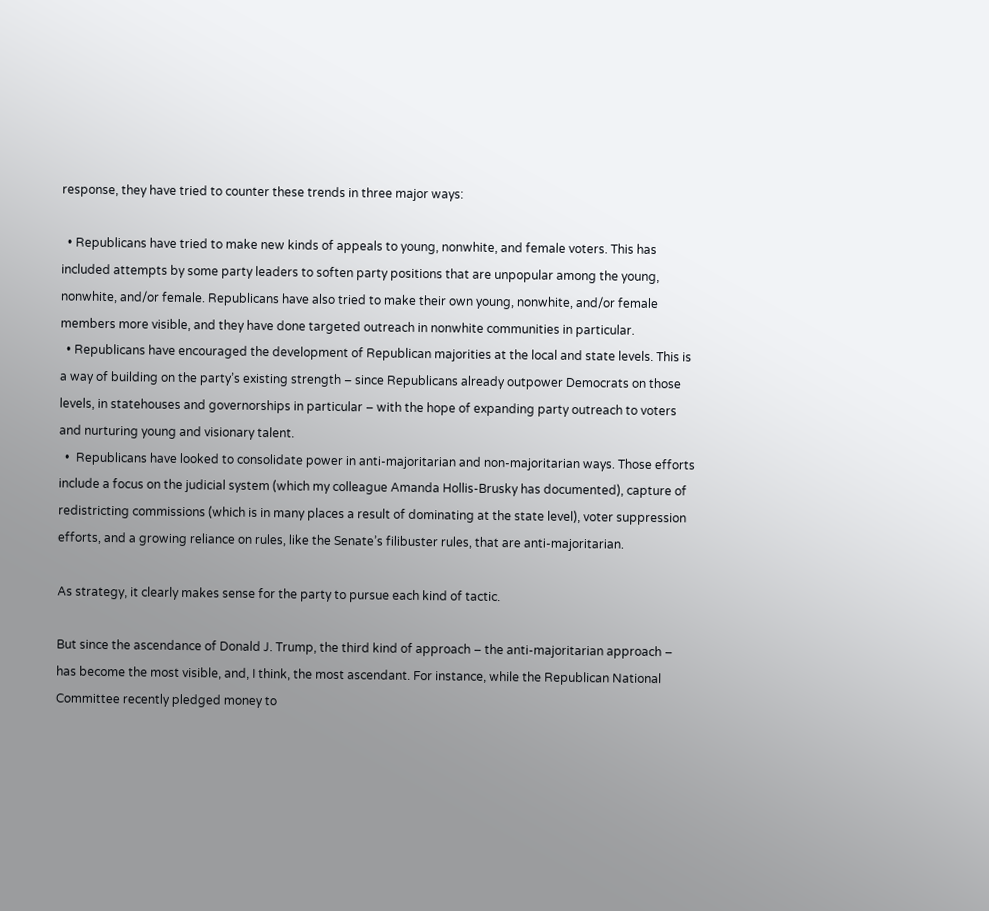response, they have tried to counter these trends in three major ways:

  • Republicans have tried to make new kinds of appeals to young, nonwhite, and female voters. This has included attempts by some party leaders to soften party positions that are unpopular among the young, nonwhite, and/or female. Republicans have also tried to make their own young, nonwhite, and/or female members more visible, and they have done targeted outreach in nonwhite communities in particular.
  • Republicans have encouraged the development of Republican majorities at the local and state levels. This is a way of building on the party’s existing strength – since Republicans already outpower Democrats on those levels, in statehouses and governorships in particular – with the hope of expanding party outreach to voters and nurturing young and visionary talent.
  •  Republicans have looked to consolidate power in anti-majoritarian and non-majoritarian ways. Those efforts include a focus on the judicial system (which my colleague Amanda Hollis-Brusky has documented), capture of redistricting commissions (which is in many places a result of dominating at the state level), voter suppression efforts, and a growing reliance on rules, like the Senate’s filibuster rules, that are anti-majoritarian.

As strategy, it clearly makes sense for the party to pursue each kind of tactic.

But since the ascendance of Donald J. Trump, the third kind of approach – the anti-majoritarian approach – has become the most visible, and, I think, the most ascendant. For instance, while the Republican National Committee recently pledged money to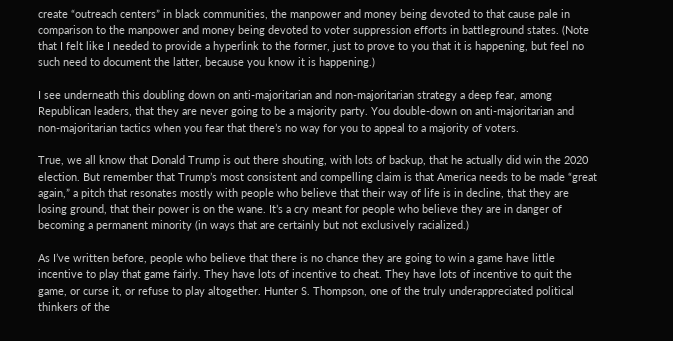create “outreach centers” in black communities, the manpower and money being devoted to that cause pale in comparison to the manpower and money being devoted to voter suppression efforts in battleground states. (Note that I felt like I needed to provide a hyperlink to the former, just to prove to you that it is happening, but feel no such need to document the latter, because you know it is happening.)

I see underneath this doubling down on anti-majoritarian and non-majoritarian strategy a deep fear, among Republican leaders, that they are never going to be a majority party. You double-down on anti-majoritarian and non-majoritarian tactics when you fear that there’s no way for you to appeal to a majority of voters.

True, we all know that Donald Trump is out there shouting, with lots of backup, that he actually did win the 2020 election. But remember that Trump’s most consistent and compelling claim is that America needs to be made “great again,” a pitch that resonates mostly with people who believe that their way of life is in decline, that they are losing ground, that their power is on the wane. It’s a cry meant for people who believe they are in danger of becoming a permanent minority (in ways that are certainly but not exclusively racialized.)

As I’ve written before, people who believe that there is no chance they are going to win a game have little incentive to play that game fairly. They have lots of incentive to cheat. They have lots of incentive to quit the game, or curse it, or refuse to play altogether. Hunter S. Thompson, one of the truly underappreciated political thinkers of the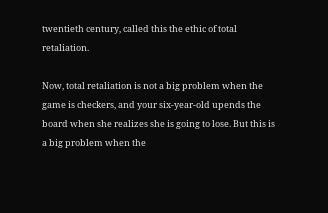twentieth century, called this the ethic of total retaliation.

Now, total retaliation is not a big problem when the game is checkers, and your six-year-old upends the board when she realizes she is going to lose. But this is a big problem when the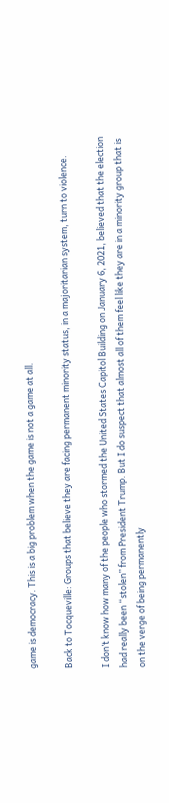game is democracy. This is a big problem when the game is not a game at all.

Back to Tocqueville: Groups that believe they are facing permanent minority status, in a majoritarian system, turn to violence.

I don’t know how many of the people who stormed the United States Capitol Building on January 6, 2021, believed that the election had really been “stolen” from President Trump. But I do suspect that almost all of them feel like they are in a minority group that is on the verge of being permanently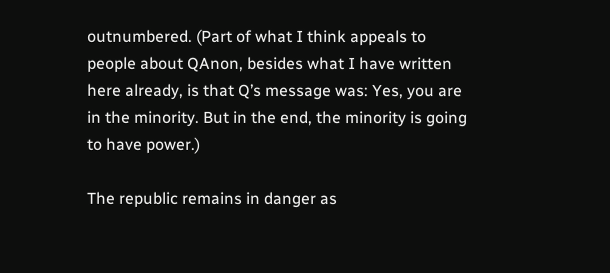outnumbered. (Part of what I think appeals to people about QAnon, besides what I have written here already, is that Q’s message was: Yes, you are in the minority. But in the end, the minority is going to have power.)

The republic remains in danger as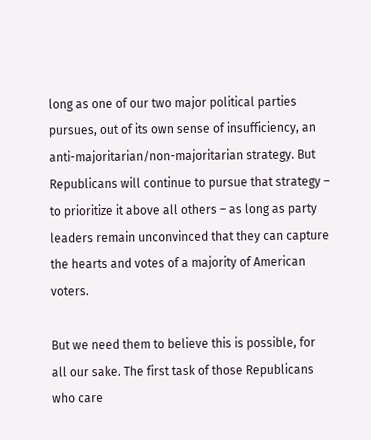long as one of our two major political parties pursues, out of its own sense of insufficiency, an anti-majoritarian/non-majoritarian strategy. But Republicans will continue to pursue that strategy – to prioritize it above all others – as long as party leaders remain unconvinced that they can capture the hearts and votes of a majority of American voters.

But we need them to believe this is possible, for all our sake. The first task of those Republicans who care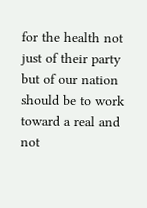for the health not just of their party but of our nation should be to work toward a real and not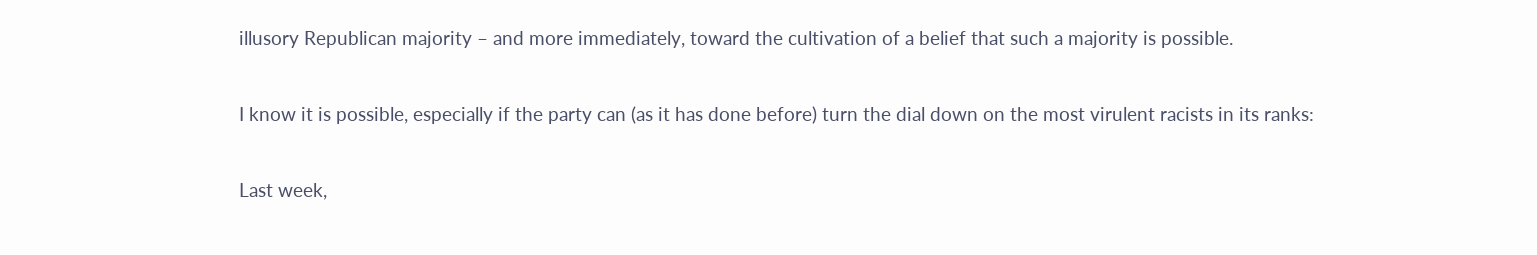illusory Republican majority – and more immediately, toward the cultivation of a belief that such a majority is possible.

I know it is possible, especially if the party can (as it has done before) turn the dial down on the most virulent racists in its ranks:

Last week,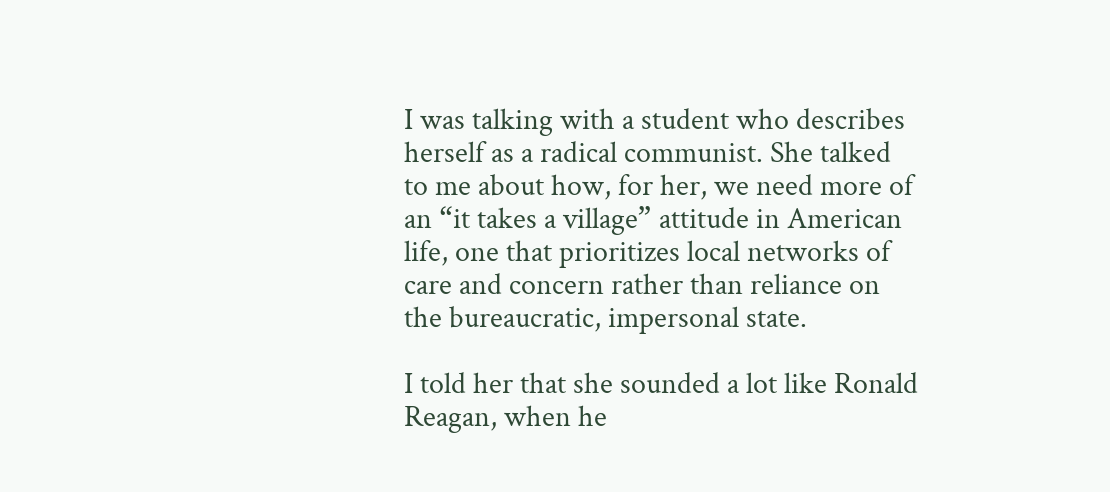I was talking with a student who describes herself as a radical communist. She talked to me about how, for her, we need more of an “it takes a village” attitude in American life, one that prioritizes local networks of care and concern rather than reliance on the bureaucratic, impersonal state.

I told her that she sounded a lot like Ronald Reagan, when he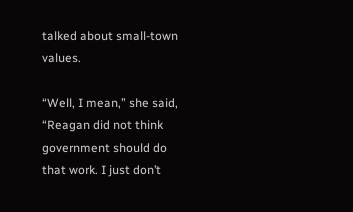talked about small-town values.

“Well, I mean,” she said, “Reagan did not think government should do that work. I just don’t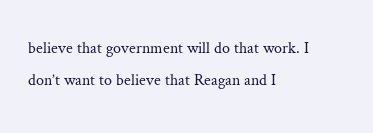believe that government will do that work. I don’t want to believe that Reagan and I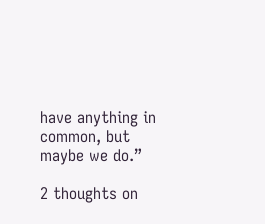have anything in common, but maybe we do.”

2 thoughts on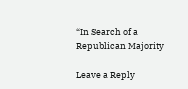“In Search of a Republican Majority

Leave a Reply